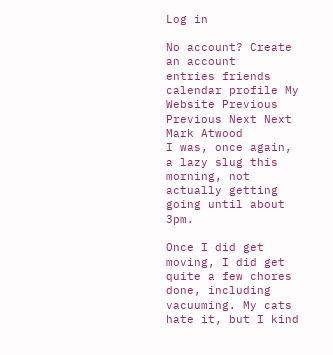Log in

No account? Create an account
entries friends calendar profile My Website Previous Previous Next Next
Mark Atwood
I was, once again, a lazy slug this morning, not actually getting going until about 3pm.

Once I did get moving, I did get quite a few chores done, including vacuuming. My cats hate it, but I kind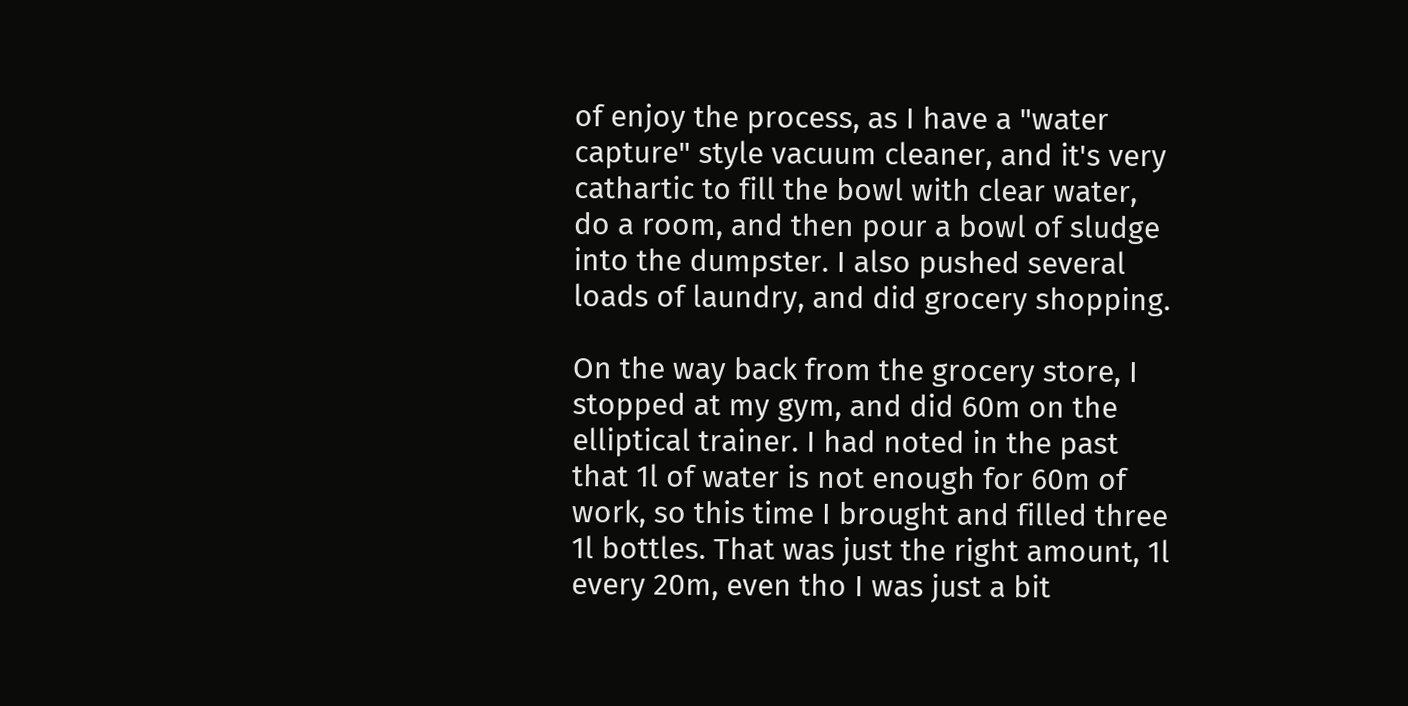of enjoy the process, as I have a "water capture" style vacuum cleaner, and it's very cathartic to fill the bowl with clear water, do a room, and then pour a bowl of sludge into the dumpster. I also pushed several loads of laundry, and did grocery shopping.

On the way back from the grocery store, I stopped at my gym, and did 60m on the elliptical trainer. I had noted in the past that 1l of water is not enough for 60m of work, so this time I brought and filled three 1l bottles. That was just the right amount, 1l every 20m, even tho I was just a bit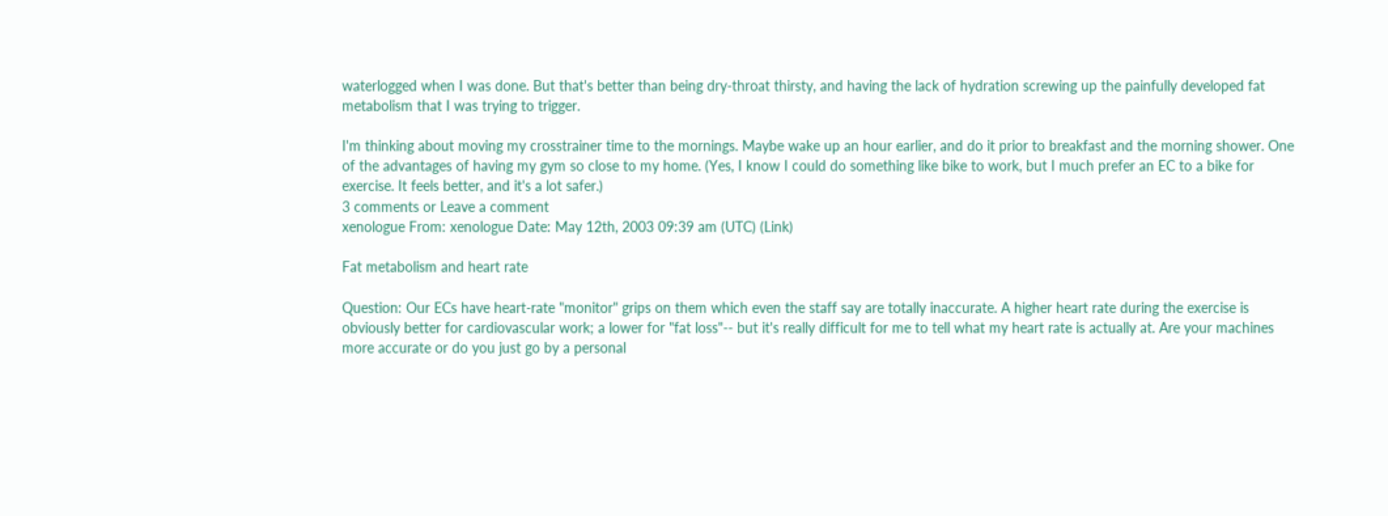waterlogged when I was done. But that's better than being dry-throat thirsty, and having the lack of hydration screwing up the painfully developed fat metabolism that I was trying to trigger.

I'm thinking about moving my crosstrainer time to the mornings. Maybe wake up an hour earlier, and do it prior to breakfast and the morning shower. One of the advantages of having my gym so close to my home. (Yes, I know I could do something like bike to work, but I much prefer an EC to a bike for exercise. It feels better, and it's a lot safer.)
3 comments or Leave a comment
xenologue From: xenologue Date: May 12th, 2003 09:39 am (UTC) (Link)

Fat metabolism and heart rate

Question: Our ECs have heart-rate "monitor" grips on them which even the staff say are totally inaccurate. A higher heart rate during the exercise is obviously better for cardiovascular work; a lower for "fat loss"-- but it's really difficult for me to tell what my heart rate is actually at. Are your machines more accurate or do you just go by a personal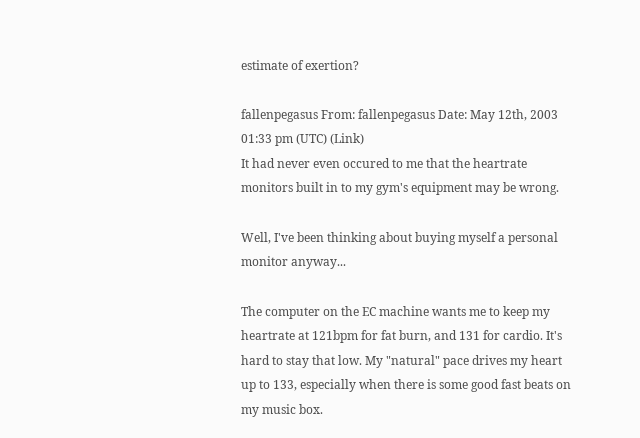estimate of exertion?

fallenpegasus From: fallenpegasus Date: May 12th, 2003 01:33 pm (UTC) (Link)
It had never even occured to me that the heartrate monitors built in to my gym's equipment may be wrong.

Well, I've been thinking about buying myself a personal monitor anyway...

The computer on the EC machine wants me to keep my heartrate at 121bpm for fat burn, and 131 for cardio. It's hard to stay that low. My "natural" pace drives my heart up to 133, especially when there is some good fast beats on my music box.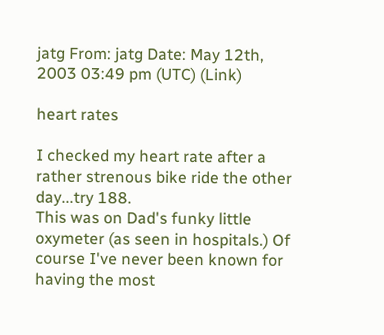jatg From: jatg Date: May 12th, 2003 03:49 pm (UTC) (Link)

heart rates

I checked my heart rate after a rather strenous bike ride the other day...try 188.
This was on Dad's funky little oxymeter (as seen in hospitals.) Of course I've never been known for having the most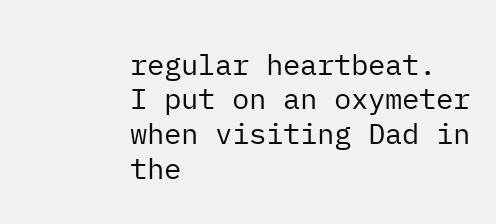regular heartbeat.
I put on an oxymeter when visiting Dad in the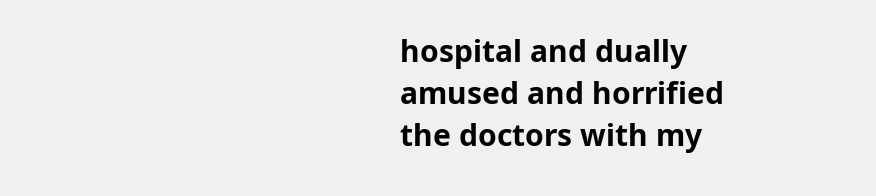hospital and dually amused and horrified the doctors with my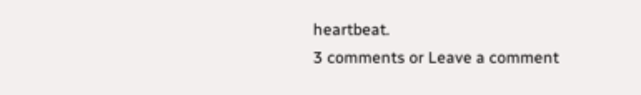heartbeat.
3 comments or Leave a comment